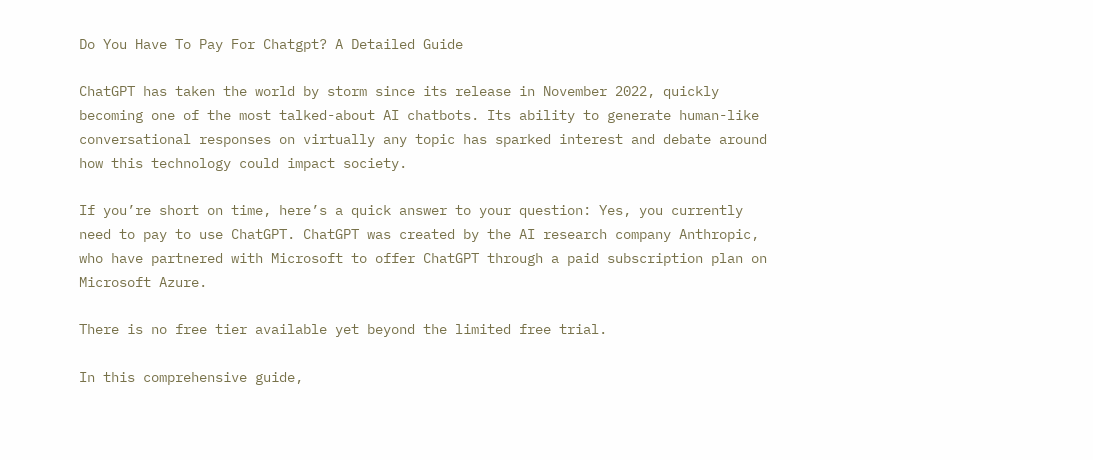Do You Have To Pay For Chatgpt? A Detailed Guide

ChatGPT has taken the world by storm since its release in November 2022, quickly becoming one of the most talked-about AI chatbots. Its ability to generate human-like conversational responses on virtually any topic has sparked interest and debate around how this technology could impact society.

If you’re short on time, here’s a quick answer to your question: Yes, you currently need to pay to use ChatGPT. ChatGPT was created by the AI research company Anthropic, who have partnered with Microsoft to offer ChatGPT through a paid subscription plan on Microsoft Azure.

There is no free tier available yet beyond the limited free trial.

In this comprehensive guide,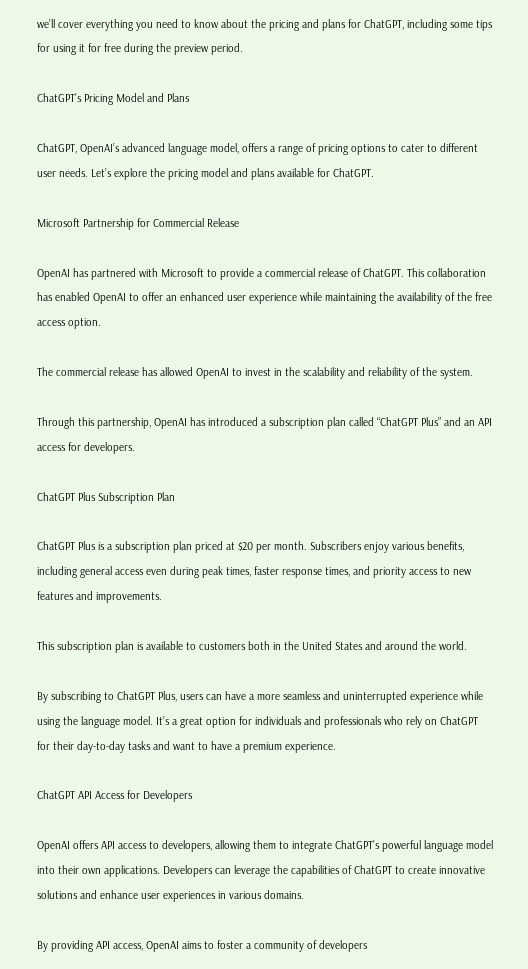we’ll cover everything you need to know about the pricing and plans for ChatGPT, including some tips for using it for free during the preview period.

ChatGPT’s Pricing Model and Plans

ChatGPT, OpenAI’s advanced language model, offers a range of pricing options to cater to different user needs. Let’s explore the pricing model and plans available for ChatGPT.

Microsoft Partnership for Commercial Release

OpenAI has partnered with Microsoft to provide a commercial release of ChatGPT. This collaboration has enabled OpenAI to offer an enhanced user experience while maintaining the availability of the free access option.

The commercial release has allowed OpenAI to invest in the scalability and reliability of the system.

Through this partnership, OpenAI has introduced a subscription plan called “ChatGPT Plus” and an API access for developers.

ChatGPT Plus Subscription Plan

ChatGPT Plus is a subscription plan priced at $20 per month. Subscribers enjoy various benefits, including general access even during peak times, faster response times, and priority access to new features and improvements.

This subscription plan is available to customers both in the United States and around the world.

By subscribing to ChatGPT Plus, users can have a more seamless and uninterrupted experience while using the language model. It’s a great option for individuals and professionals who rely on ChatGPT for their day-to-day tasks and want to have a premium experience.

ChatGPT API Access for Developers

OpenAI offers API access to developers, allowing them to integrate ChatGPT’s powerful language model into their own applications. Developers can leverage the capabilities of ChatGPT to create innovative solutions and enhance user experiences in various domains.

By providing API access, OpenAI aims to foster a community of developers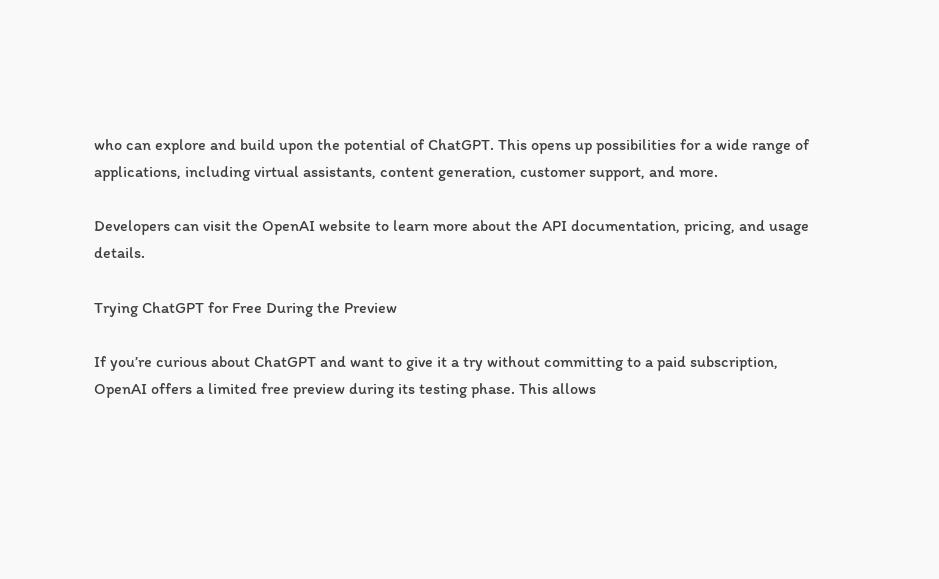who can explore and build upon the potential of ChatGPT. This opens up possibilities for a wide range of applications, including virtual assistants, content generation, customer support, and more.

Developers can visit the OpenAI website to learn more about the API documentation, pricing, and usage details.

Trying ChatGPT for Free During the Preview

If you’re curious about ChatGPT and want to give it a try without committing to a paid subscription, OpenAI offers a limited free preview during its testing phase. This allows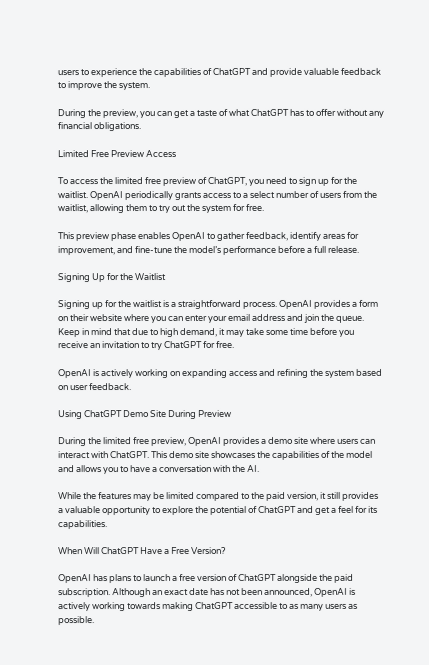users to experience the capabilities of ChatGPT and provide valuable feedback to improve the system.

During the preview, you can get a taste of what ChatGPT has to offer without any financial obligations.

Limited Free Preview Access

To access the limited free preview of ChatGPT, you need to sign up for the waitlist. OpenAI periodically grants access to a select number of users from the waitlist, allowing them to try out the system for free.

This preview phase enables OpenAI to gather feedback, identify areas for improvement, and fine-tune the model’s performance before a full release.

Signing Up for the Waitlist

Signing up for the waitlist is a straightforward process. OpenAI provides a form on their website where you can enter your email address and join the queue. Keep in mind that due to high demand, it may take some time before you receive an invitation to try ChatGPT for free.

OpenAI is actively working on expanding access and refining the system based on user feedback.

Using ChatGPT Demo Site During Preview

During the limited free preview, OpenAI provides a demo site where users can interact with ChatGPT. This demo site showcases the capabilities of the model and allows you to have a conversation with the AI.

While the features may be limited compared to the paid version, it still provides a valuable opportunity to explore the potential of ChatGPT and get a feel for its capabilities.

When Will ChatGPT Have a Free Version?

OpenAI has plans to launch a free version of ChatGPT alongside the paid subscription. Although an exact date has not been announced, OpenAI is actively working towards making ChatGPT accessible to as many users as possible.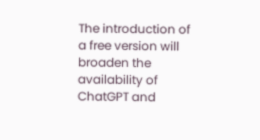The introduction of a free version will broaden the availability of ChatGPT and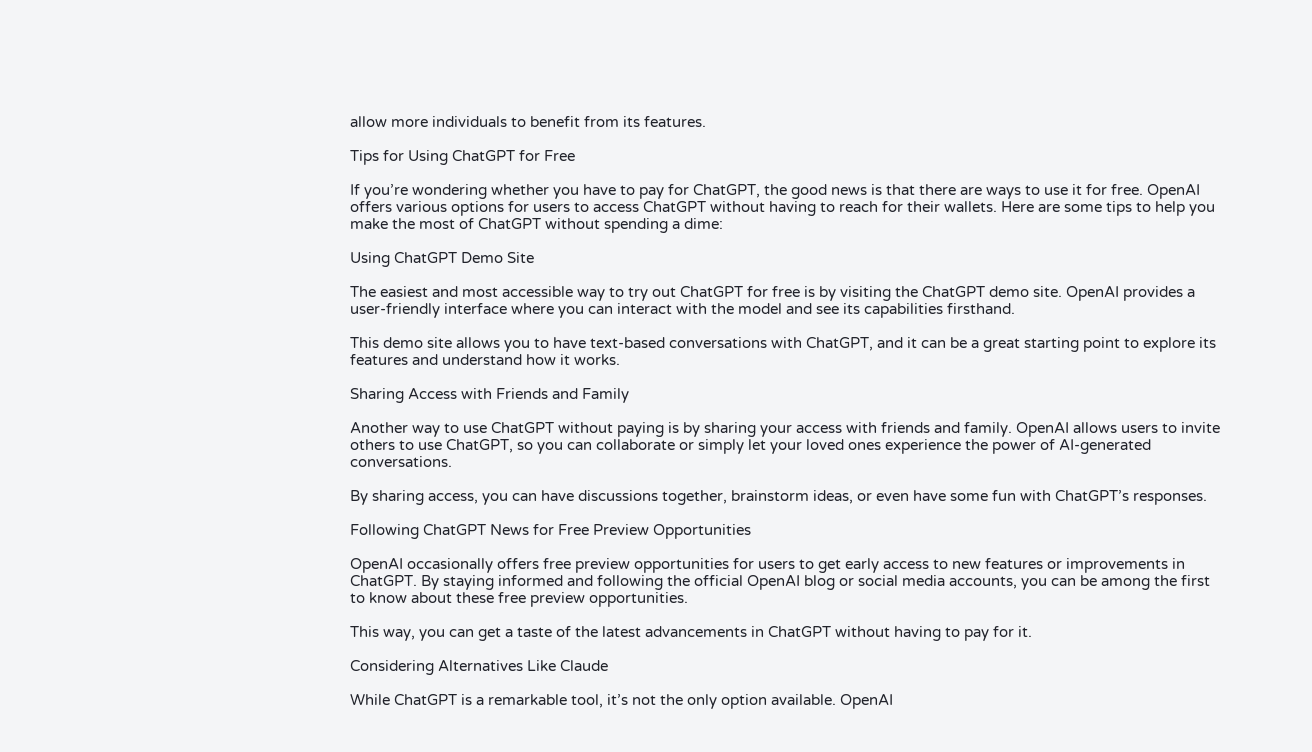allow more individuals to benefit from its features.

Tips for Using ChatGPT for Free

If you’re wondering whether you have to pay for ChatGPT, the good news is that there are ways to use it for free. OpenAI offers various options for users to access ChatGPT without having to reach for their wallets. Here are some tips to help you make the most of ChatGPT without spending a dime:

Using ChatGPT Demo Site

The easiest and most accessible way to try out ChatGPT for free is by visiting the ChatGPT demo site. OpenAI provides a user-friendly interface where you can interact with the model and see its capabilities firsthand.

This demo site allows you to have text-based conversations with ChatGPT, and it can be a great starting point to explore its features and understand how it works.

Sharing Access with Friends and Family

Another way to use ChatGPT without paying is by sharing your access with friends and family. OpenAI allows users to invite others to use ChatGPT, so you can collaborate or simply let your loved ones experience the power of AI-generated conversations.

By sharing access, you can have discussions together, brainstorm ideas, or even have some fun with ChatGPT’s responses.

Following ChatGPT News for Free Preview Opportunities

OpenAI occasionally offers free preview opportunities for users to get early access to new features or improvements in ChatGPT. By staying informed and following the official OpenAI blog or social media accounts, you can be among the first to know about these free preview opportunities.

This way, you can get a taste of the latest advancements in ChatGPT without having to pay for it.

Considering Alternatives Like Claude

While ChatGPT is a remarkable tool, it’s not the only option available. OpenAI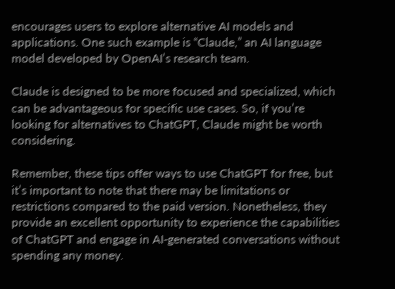encourages users to explore alternative AI models and applications. One such example is “Claude,” an AI language model developed by OpenAI’s research team.

Claude is designed to be more focused and specialized, which can be advantageous for specific use cases. So, if you’re looking for alternatives to ChatGPT, Claude might be worth considering.

Remember, these tips offer ways to use ChatGPT for free, but it’s important to note that there may be limitations or restrictions compared to the paid version. Nonetheless, they provide an excellent opportunity to experience the capabilities of ChatGPT and engage in AI-generated conversations without spending any money.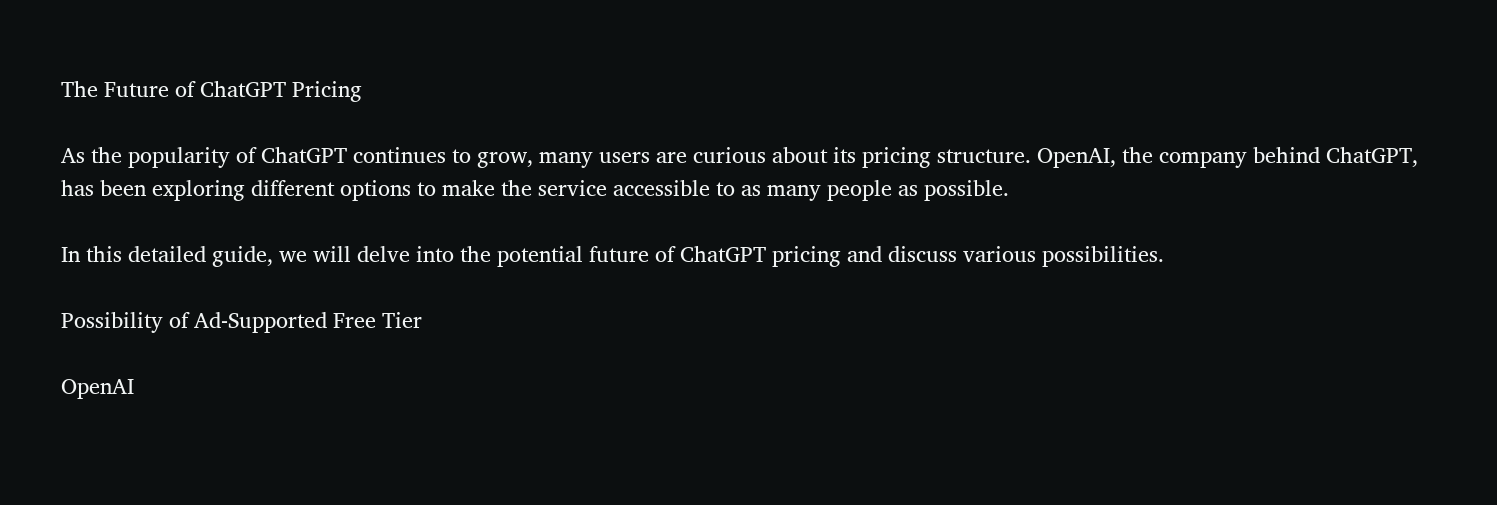The Future of ChatGPT Pricing

As the popularity of ChatGPT continues to grow, many users are curious about its pricing structure. OpenAI, the company behind ChatGPT, has been exploring different options to make the service accessible to as many people as possible.

In this detailed guide, we will delve into the potential future of ChatGPT pricing and discuss various possibilities.

Possibility of Ad-Supported Free Tier

OpenAI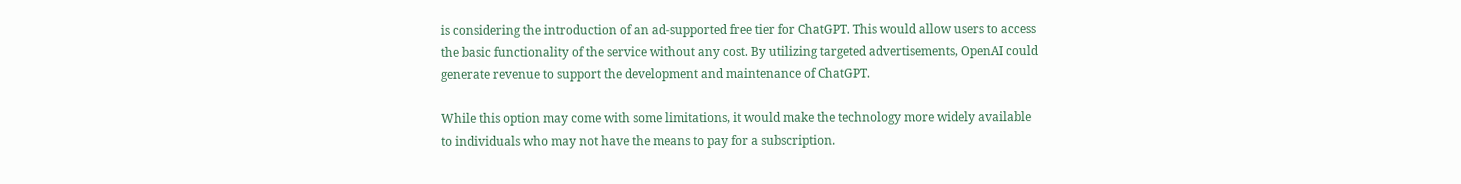is considering the introduction of an ad-supported free tier for ChatGPT. This would allow users to access the basic functionality of the service without any cost. By utilizing targeted advertisements, OpenAI could generate revenue to support the development and maintenance of ChatGPT.

While this option may come with some limitations, it would make the technology more widely available to individuals who may not have the means to pay for a subscription.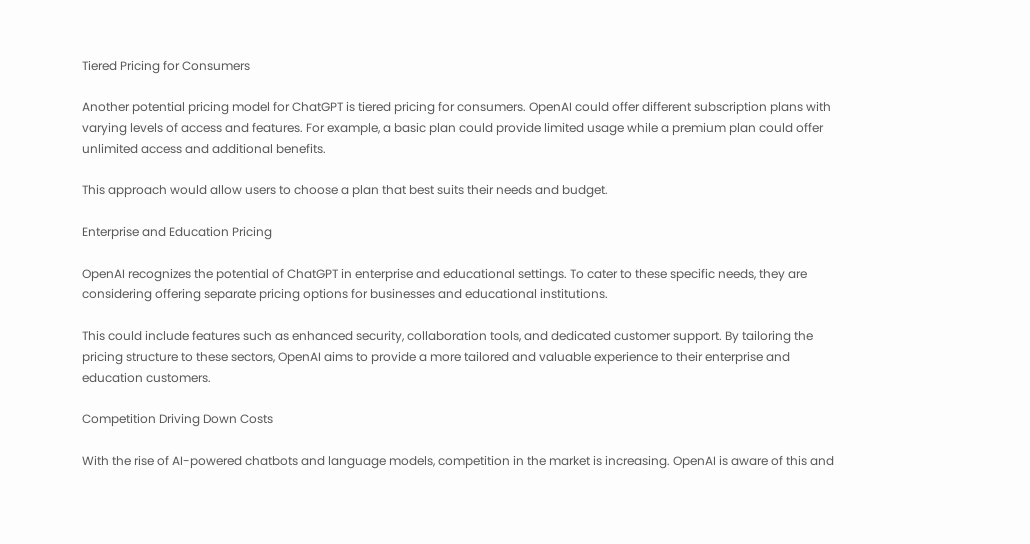Tiered Pricing for Consumers

Another potential pricing model for ChatGPT is tiered pricing for consumers. OpenAI could offer different subscription plans with varying levels of access and features. For example, a basic plan could provide limited usage while a premium plan could offer unlimited access and additional benefits.

This approach would allow users to choose a plan that best suits their needs and budget.

Enterprise and Education Pricing

OpenAI recognizes the potential of ChatGPT in enterprise and educational settings. To cater to these specific needs, they are considering offering separate pricing options for businesses and educational institutions.

This could include features such as enhanced security, collaboration tools, and dedicated customer support. By tailoring the pricing structure to these sectors, OpenAI aims to provide a more tailored and valuable experience to their enterprise and education customers.

Competition Driving Down Costs

With the rise of AI-powered chatbots and language models, competition in the market is increasing. OpenAI is aware of this and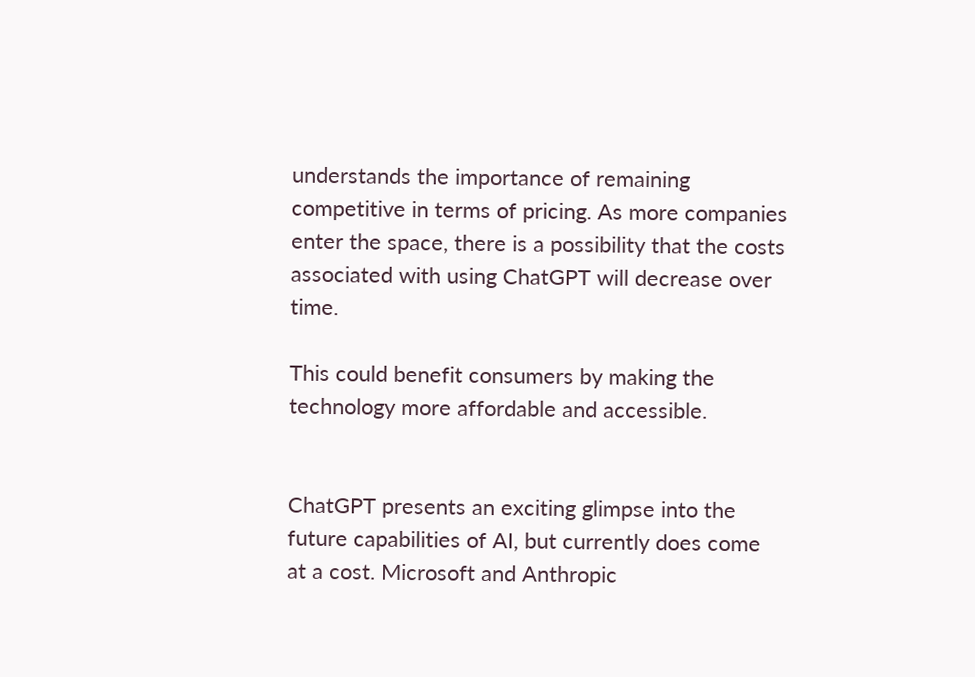understands the importance of remaining competitive in terms of pricing. As more companies enter the space, there is a possibility that the costs associated with using ChatGPT will decrease over time.

This could benefit consumers by making the technology more affordable and accessible.


ChatGPT presents an exciting glimpse into the future capabilities of AI, but currently does come at a cost. Microsoft and Anthropic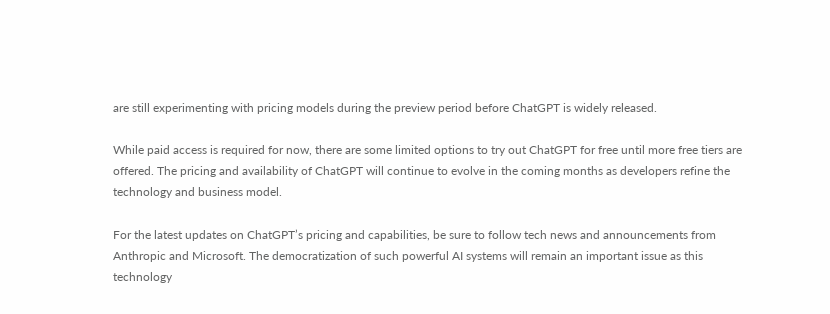are still experimenting with pricing models during the preview period before ChatGPT is widely released.

While paid access is required for now, there are some limited options to try out ChatGPT for free until more free tiers are offered. The pricing and availability of ChatGPT will continue to evolve in the coming months as developers refine the technology and business model.

For the latest updates on ChatGPT’s pricing and capabilities, be sure to follow tech news and announcements from Anthropic and Microsoft. The democratization of such powerful AI systems will remain an important issue as this technology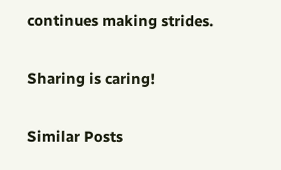continues making strides.

Sharing is caring!

Similar Posts